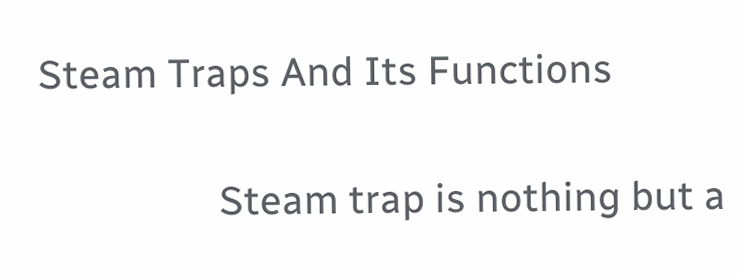Steam Traps And Its Functions

                  Steam trap is nothing but a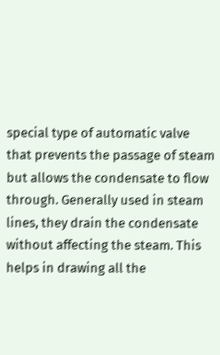special type of automatic valve that prevents the passage of steam but allows the condensate to flow through. Generally used in steam lines, they drain the condensate without affecting the steam. This helps in drawing all the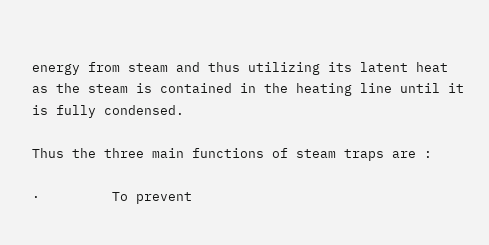energy from steam and thus utilizing its latent heat as the steam is contained in the heating line until it is fully condensed.

Thus the three main functions of steam traps are :

·         To prevent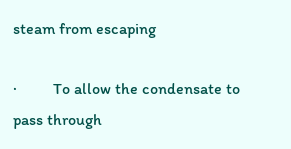steam from escaping

·         To allow the condensate to pass through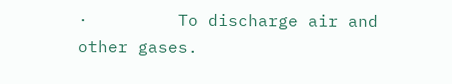·         To discharge air and other gases.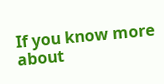If you know more about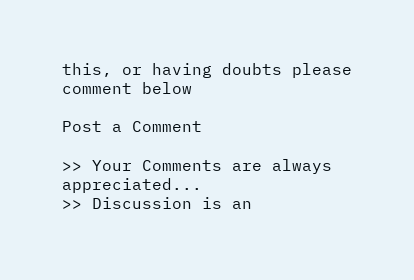this, or having doubts please comment below

Post a Comment

>> Your Comments are always appreciated...
>> Discussion is an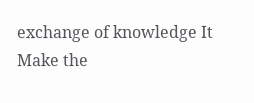exchange of knowledge It Make the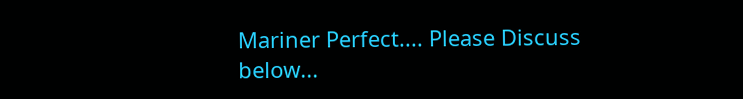Mariner Perfect.... Please Discuss below...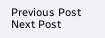Previous Post Next Post